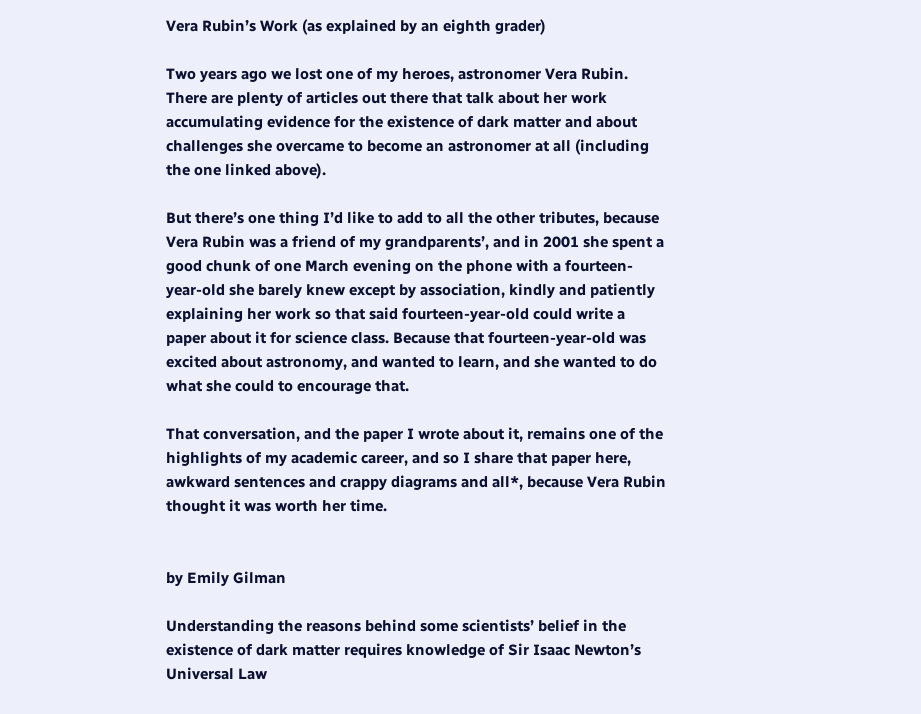Vera Rubin’s Work (as explained by an eighth grader)

Two years ago we lost one of my heroes, astronomer Vera Rubin. There are plenty of articles out there that talk about her work accumulating evidence for the existence of dark matter and about challenges she overcame to become an astronomer at all (including the one linked above).

But there’s one thing I’d like to add to all the other tributes, because Vera Rubin was a friend of my grandparents’, and in 2001 she spent a good chunk of one March evening on the phone with a fourteen-year-old she barely knew except by association, kindly and patiently explaining her work so that said fourteen-year-old could write a paper about it for science class. Because that fourteen-year-old was excited about astronomy, and wanted to learn, and she wanted to do what she could to encourage that.

That conversation, and the paper I wrote about it, remains one of the highlights of my academic career, and so I share that paper here, awkward sentences and crappy diagrams and all*, because Vera Rubin thought it was worth her time.


by Emily Gilman

Understanding the reasons behind some scientists’ belief in the existence of dark matter requires knowledge of Sir Isaac Newton’s Universal Law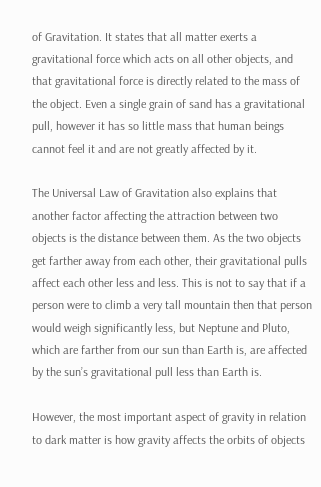of Gravitation. It states that all matter exerts a gravitational force which acts on all other objects, and that gravitational force is directly related to the mass of the object. Even a single grain of sand has a gravitational pull, however it has so little mass that human beings cannot feel it and are not greatly affected by it.

The Universal Law of Gravitation also explains that another factor affecting the attraction between two objects is the distance between them. As the two objects get farther away from each other, their gravitational pulls affect each other less and less. This is not to say that if a person were to climb a very tall mountain then that person would weigh significantly less, but Neptune and Pluto, which are farther from our sun than Earth is, are affected by the sun’s gravitational pull less than Earth is.

However, the most important aspect of gravity in relation to dark matter is how gravity affects the orbits of objects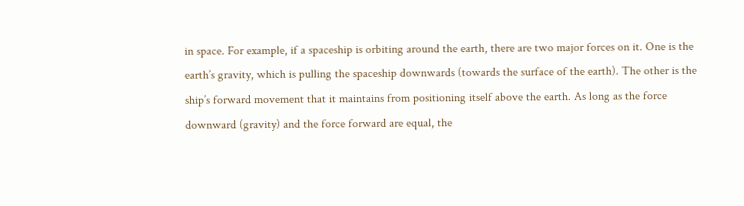in space. For example, if a spaceship is orbiting around the earth, there are two major forces on it. One is the earth’s gravity, which is pulling the spaceship downwards (towards the surface of the earth). The other is the ship’s forward movement that it maintains from positioning itself above the earth. As long as the force downward (gravity) and the force forward are equal, the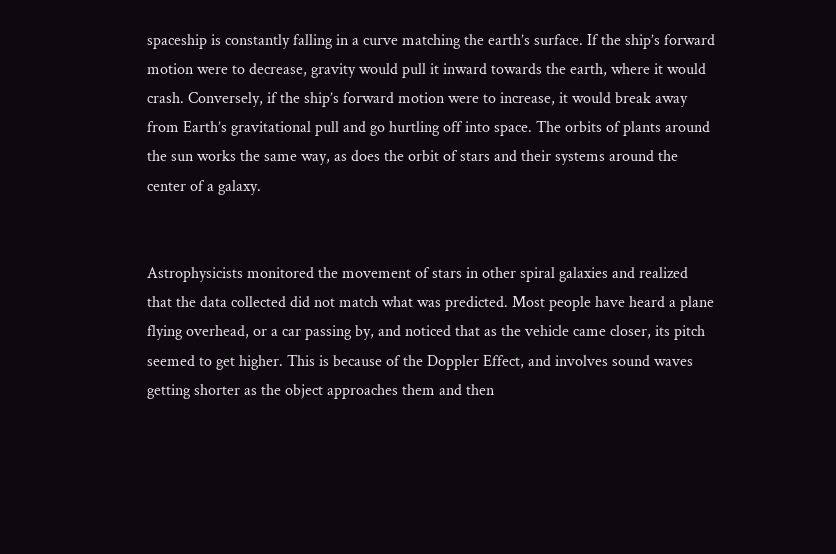spaceship is constantly falling in a curve matching the earth’s surface. If the ship’s forward motion were to decrease, gravity would pull it inward towards the earth, where it would crash. Conversely, if the ship’s forward motion were to increase, it would break away  from Earth’s gravitational pull and go hurtling off into space. The orbits of plants around the sun works the same way, as does the orbit of stars and their systems around the center of a galaxy.


Astrophysicists monitored the movement of stars in other spiral galaxies and realized that the data collected did not match what was predicted. Most people have heard a plane flying overhead, or a car passing by, and noticed that as the vehicle came closer, its pitch seemed to get higher. This is because of the Doppler Effect, and involves sound waves getting shorter as the object approaches them and then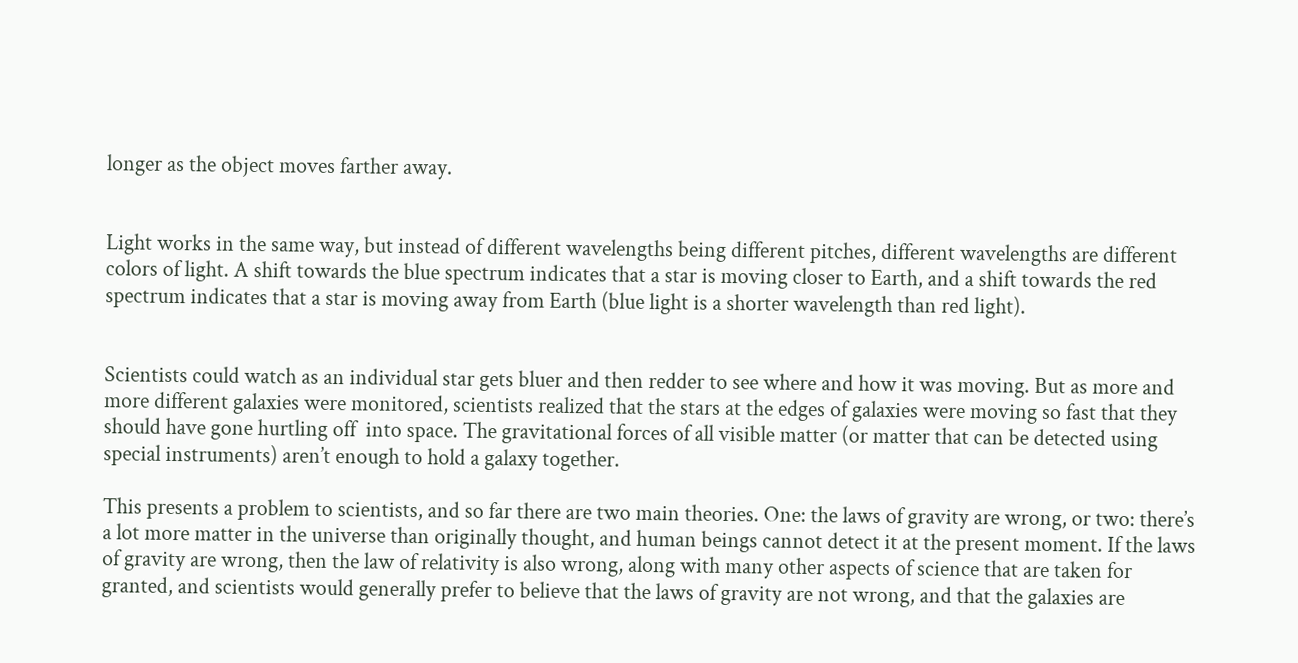longer as the object moves farther away.


Light works in the same way, but instead of different wavelengths being different pitches, different wavelengths are different colors of light. A shift towards the blue spectrum indicates that a star is moving closer to Earth, and a shift towards the red spectrum indicates that a star is moving away from Earth (blue light is a shorter wavelength than red light).


Scientists could watch as an individual star gets bluer and then redder to see where and how it was moving. But as more and more different galaxies were monitored, scientists realized that the stars at the edges of galaxies were moving so fast that they should have gone hurtling off  into space. The gravitational forces of all visible matter (or matter that can be detected using special instruments) aren’t enough to hold a galaxy together.

This presents a problem to scientists, and so far there are two main theories. One: the laws of gravity are wrong, or two: there’s a lot more matter in the universe than originally thought, and human beings cannot detect it at the present moment. If the laws of gravity are wrong, then the law of relativity is also wrong, along with many other aspects of science that are taken for granted, and scientists would generally prefer to believe that the laws of gravity are not wrong, and that the galaxies are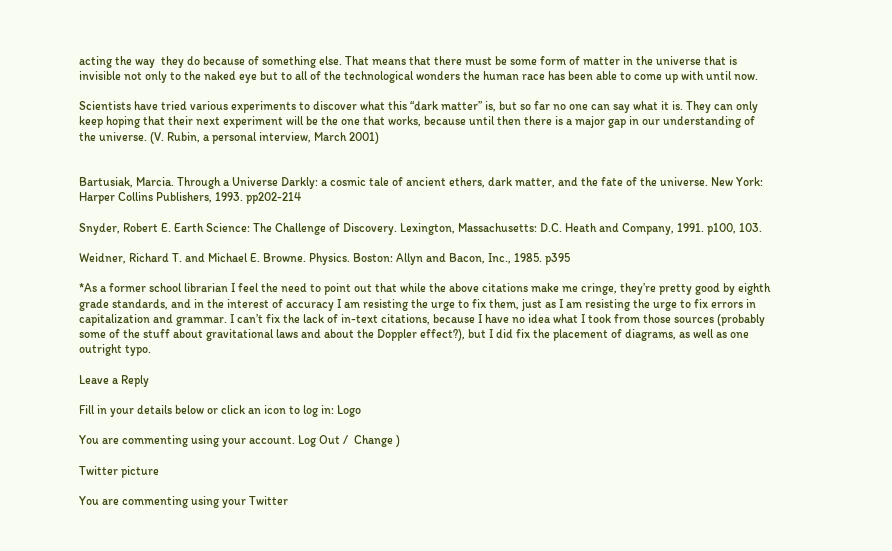acting the way  they do because of something else. That means that there must be some form of matter in the universe that is invisible not only to the naked eye but to all of the technological wonders the human race has been able to come up with until now.

Scientists have tried various experiments to discover what this “dark matter” is, but so far no one can say what it is. They can only keep hoping that their next experiment will be the one that works, because until then there is a major gap in our understanding of the universe. (V. Rubin, a personal interview, March 2001)


Bartusiak, Marcia. Through a Universe Darkly: a cosmic tale of ancient ethers, dark matter, and the fate of the universe. New York: Harper Collins Publishers, 1993. pp202-214

Snyder, Robert E. Earth Science: The Challenge of Discovery. Lexington, Massachusetts: D.C. Heath and Company, 1991. p100, 103.

Weidner, Richard T. and Michael E. Browne. Physics. Boston: Allyn and Bacon, Inc., 1985. p395

*As a former school librarian I feel the need to point out that while the above citations make me cringe, they’re pretty good by eighth grade standards, and in the interest of accuracy I am resisting the urge to fix them, just as I am resisting the urge to fix errors in capitalization and grammar. I can’t fix the lack of in-text citations, because I have no idea what I took from those sources (probably some of the stuff about gravitational laws and about the Doppler effect?), but I did fix the placement of diagrams, as well as one outright typo.

Leave a Reply

Fill in your details below or click an icon to log in: Logo

You are commenting using your account. Log Out /  Change )

Twitter picture

You are commenting using your Twitter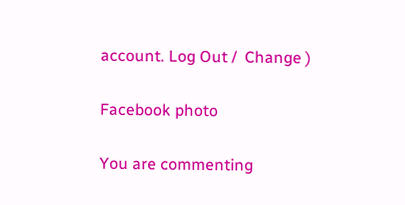account. Log Out /  Change )

Facebook photo

You are commenting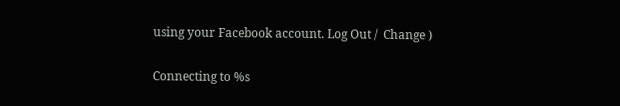using your Facebook account. Log Out /  Change )

Connecting to %s